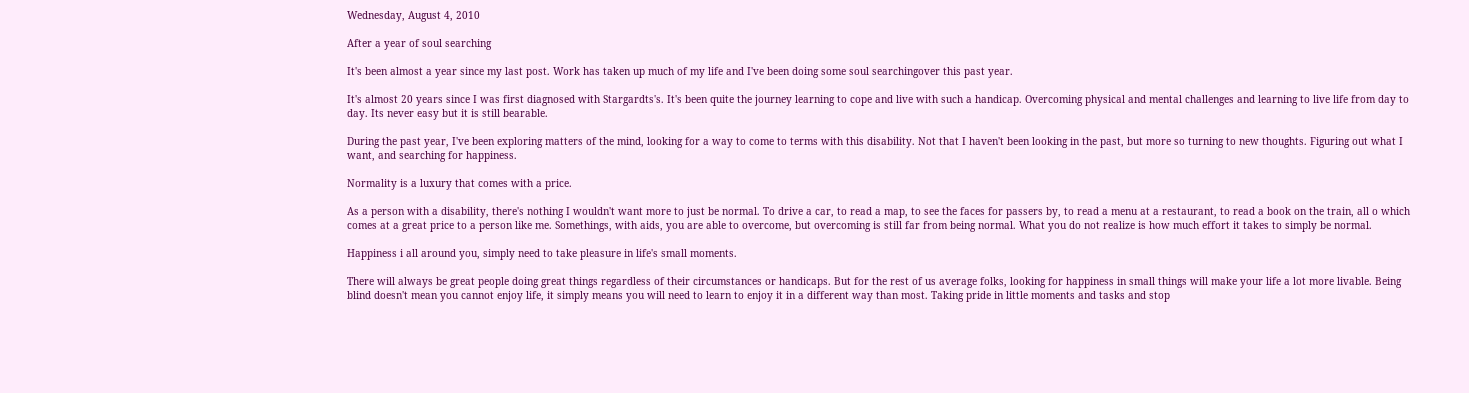Wednesday, August 4, 2010

After a year of soul searching

It's been almost a year since my last post. Work has taken up much of my life and I've been doing some soul searchingover this past year.

It's almost 20 years since I was first diagnosed with Stargardts's. It's been quite the journey learning to cope and live with such a handicap. Overcoming physical and mental challenges and learning to live life from day to day. Its never easy but it is still bearable.

During the past year, I've been exploring matters of the mind, looking for a way to come to terms with this disability. Not that I haven't been looking in the past, but more so turning to new thoughts. Figuring out what I want, and searching for happiness.

Normality is a luxury that comes with a price.

As a person with a disability, there's nothing I wouldn't want more to just be normal. To drive a car, to read a map, to see the faces for passers by, to read a menu at a restaurant, to read a book on the train, all o which comes at a great price to a person like me. Somethings, with aids, you are able to overcome, but overcoming is still far from being normal. What you do not realize is how much effort it takes to simply be normal.

Happiness i all around you, simply need to take pleasure in life's small moments.

There will always be great people doing great things regardless of their circumstances or handicaps. But for the rest of us average folks, looking for happiness in small things will make your life a lot more livable. Being blind doesn't mean you cannot enjoy life, it simply means you will need to learn to enjoy it in a different way than most. Taking pride in little moments and tasks and stop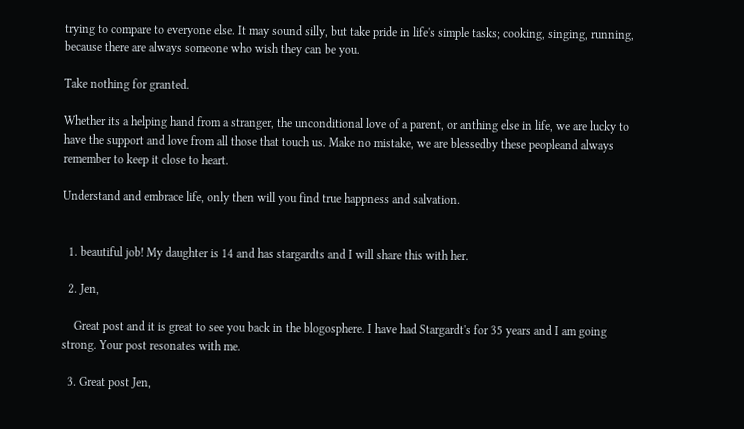trying to compare to everyone else. It may sound silly, but take pride in life's simple tasks; cooking, singing, running, because there are always someone who wish they can be you.

Take nothing for granted.

Whether its a helping hand from a stranger, the unconditional love of a parent, or anthing else in life, we are lucky to have the support and love from all those that touch us. Make no mistake, we are blessedby these peopleand always remember to keep it close to heart.

Understand and embrace life, only then will you find true happness and salvation.


  1. beautiful job! My daughter is 14 and has stargardts and I will share this with her.

  2. Jen,

    Great post and it is great to see you back in the blogosphere. I have had Stargardt's for 35 years and I am going strong. Your post resonates with me.

  3. Great post Jen,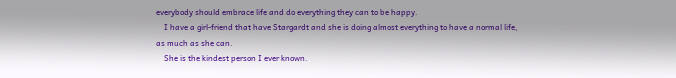everybody should embrace life and do everything they can to be happy.
    I have a girl-friend that have Stargardt and she is doing almost everything to have a normal life, as much as she can.
    She is the kindest person I ever known.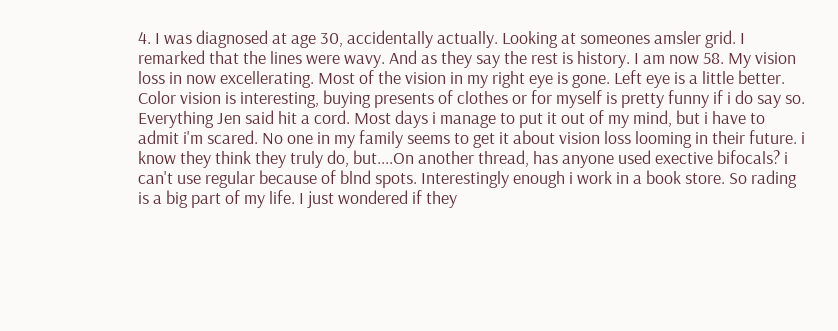4. I was diagnosed at age 30, accidentally actually. Looking at someones amsler grid. I remarked that the lines were wavy. And as they say the rest is history. I am now 58. My vision loss in now excellerating. Most of the vision in my right eye is gone. Left eye is a little better. Color vision is interesting, buying presents of clothes or for myself is pretty funny if i do say so. Everything Jen said hit a cord. Most days i manage to put it out of my mind, but i have to admit i'm scared. No one in my family seems to get it about vision loss looming in their future. i know they think they truly do, but....On another thread, has anyone used exective bifocals? i can't use regular because of blnd spots. Interestingly enough i work in a book store. So rading is a big part of my life. I just wondered if they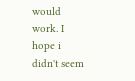would work. I hope i didn't seem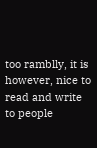too ramblly, it is however, nice to read and write to people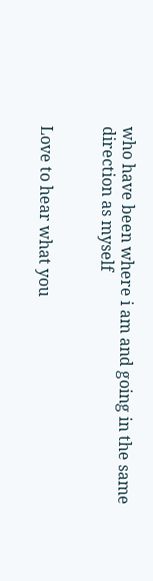who have been where i am and going in the same direction as myself


Love to hear what you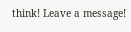think! Leave a message!